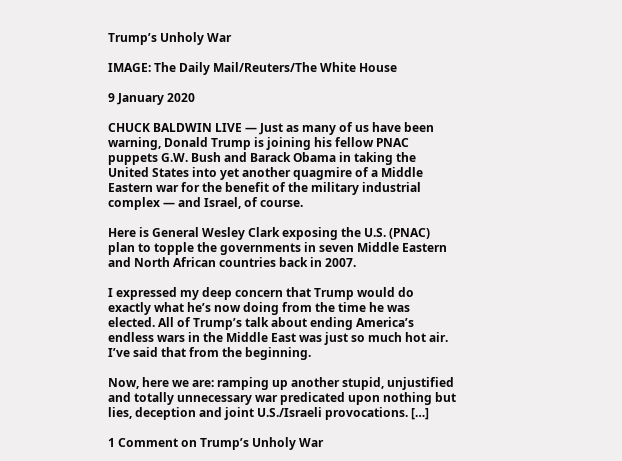Trump’s Unholy War

IMAGE: The Daily Mail/Reuters/The White House

9 January 2020

CHUCK BALDWIN LIVE — Just as many of us have been warning, Donald Trump is joining his fellow PNAC puppets G.W. Bush and Barack Obama in taking the United States into yet another quagmire of a Middle Eastern war for the benefit of the military industrial complex — and Israel, of course.

Here is General Wesley Clark exposing the U.S. (PNAC) plan to topple the governments in seven Middle Eastern and North African countries back in 2007.

I expressed my deep concern that Trump would do exactly what he’s now doing from the time he was elected. All of Trump’s talk about ending America’s endless wars in the Middle East was just so much hot air. I’ve said that from the beginning.

Now, here we are: ramping up another stupid, unjustified and totally unnecessary war predicated upon nothing but lies, deception and joint U.S./Israeli provocations. […]

1 Comment on Trump’s Unholy War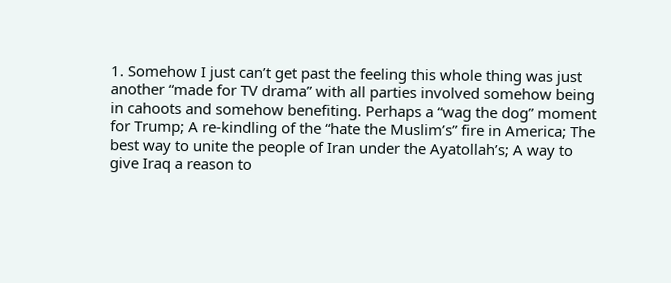1. Somehow I just can’t get past the feeling this whole thing was just another “made for TV drama” with all parties involved somehow being in cahoots and somehow benefiting. Perhaps a “wag the dog” moment for Trump; A re-kindling of the “hate the Muslim’s” fire in America; The best way to unite the people of Iran under the Ayatollah’s; A way to give Iraq a reason to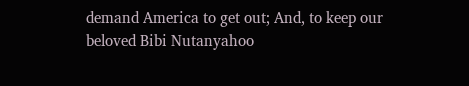demand America to get out; And, to keep our beloved Bibi Nutanyahoo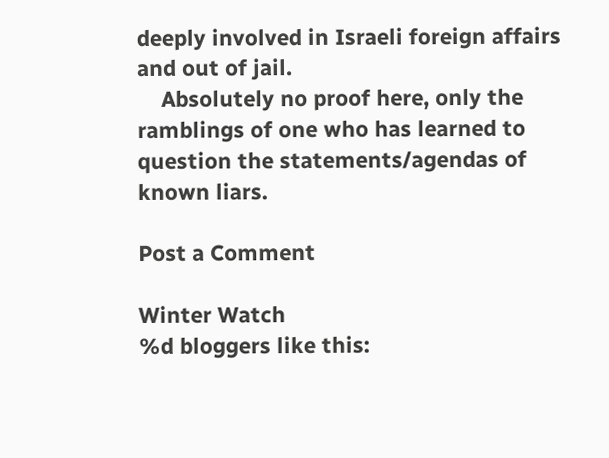deeply involved in Israeli foreign affairs and out of jail.
    Absolutely no proof here, only the ramblings of one who has learned to question the statements/agendas of known liars.

Post a Comment

Winter Watch
%d bloggers like this: